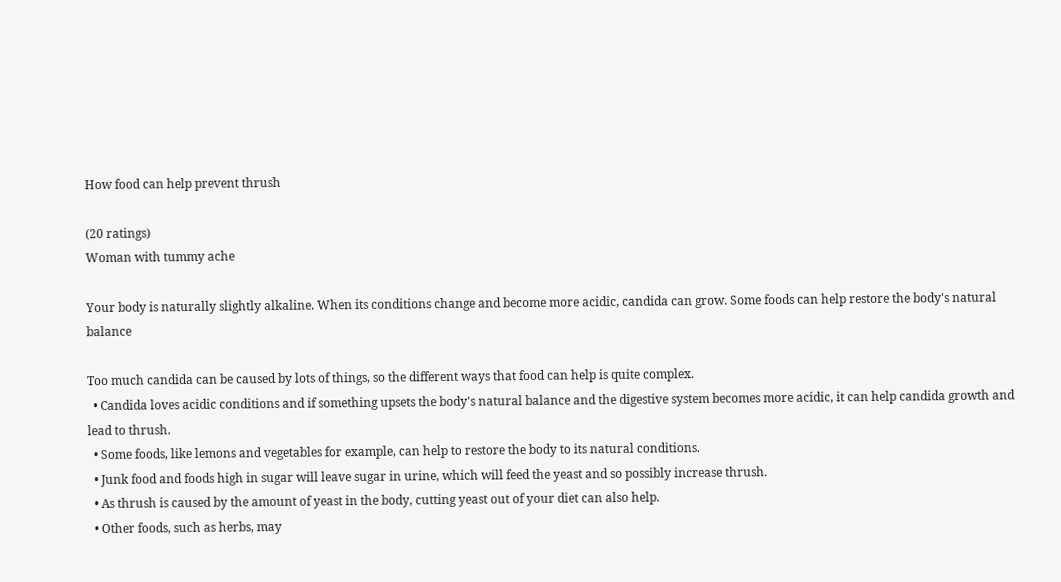How food can help prevent thrush

(20 ratings)
Woman with tummy ache

Your body is naturally slightly alkaline. When its conditions change and become more acidic, candida can grow. Some foods can help restore the body's natural balance

Too much candida can be caused by lots of things, so the different ways that food can help is quite complex.
  • Candida loves acidic conditions and if something upsets the body's natural balance and the digestive system becomes more acidic, it can help candida growth and lead to thrush.
  • Some foods, like lemons and vegetables for example, can help to restore the body to its natural conditions.
  • Junk food and foods high in sugar will leave sugar in urine, which will feed the yeast and so possibly increase thrush.
  • As thrush is caused by the amount of yeast in the body, cutting yeast out of your diet can also help.
  • Other foods, such as herbs, may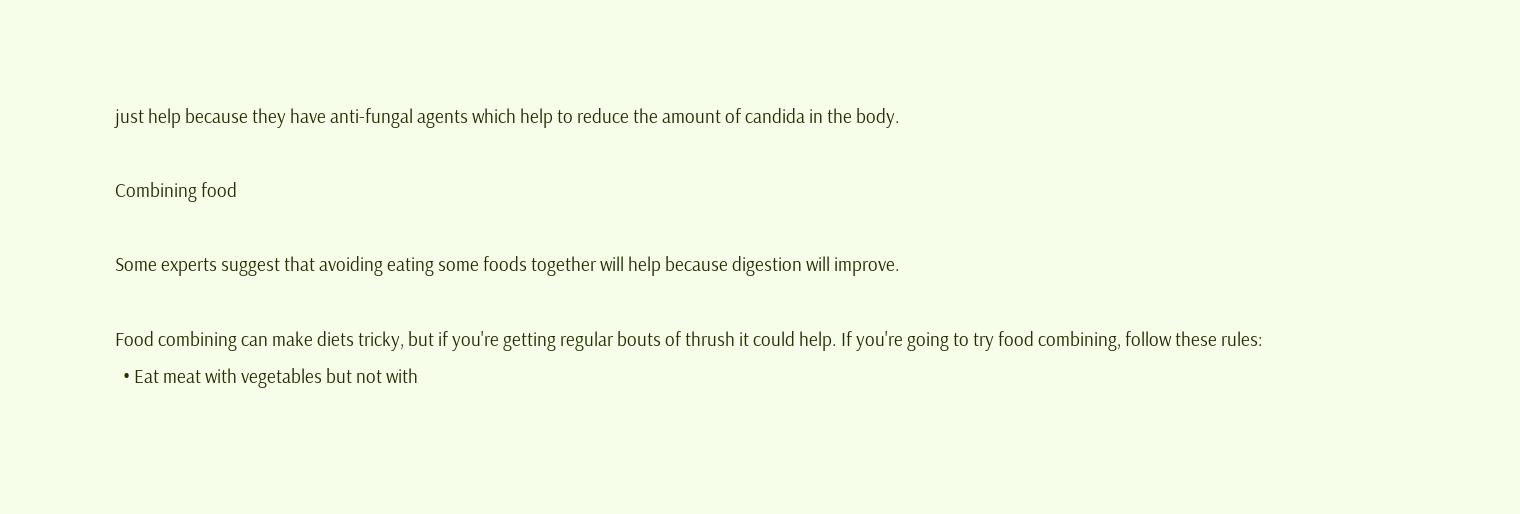just help because they have anti-fungal agents which help to reduce the amount of candida in the body.

Combining food

Some experts suggest that avoiding eating some foods together will help because digestion will improve.

Food combining can make diets tricky, but if you're getting regular bouts of thrush it could help. If you're going to try food combining, follow these rules:
  • Eat meat with vegetables but not with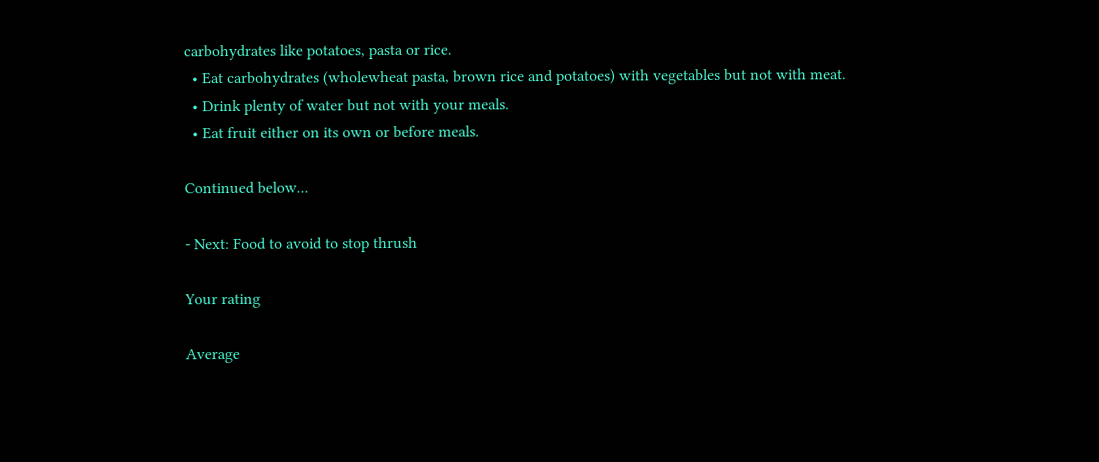carbohydrates like potatoes, pasta or rice.
  • Eat carbohydrates (wholewheat pasta, brown rice and potatoes) with vegetables but not with meat.
  • Drink plenty of water but not with your meals.
  • Eat fruit either on its own or before meals.

Continued below...

- Next: Food to avoid to stop thrush

Your rating

Average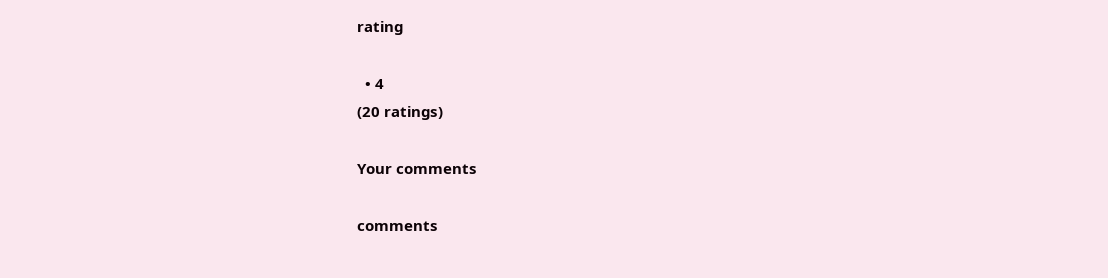rating

  • 4
(20 ratings)

Your comments

comments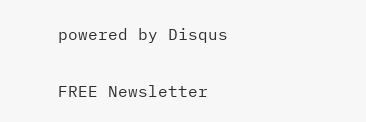powered by Disqus

FREE Newsletter